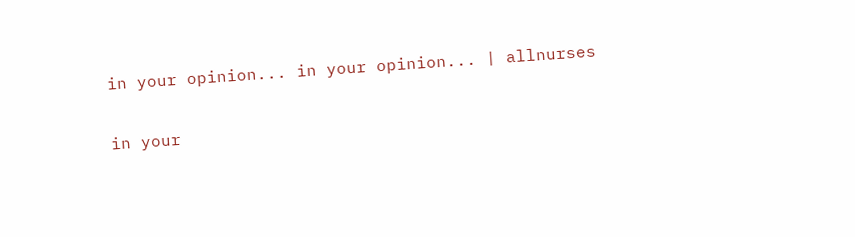in your opinion... in your opinion... | allnurses

in your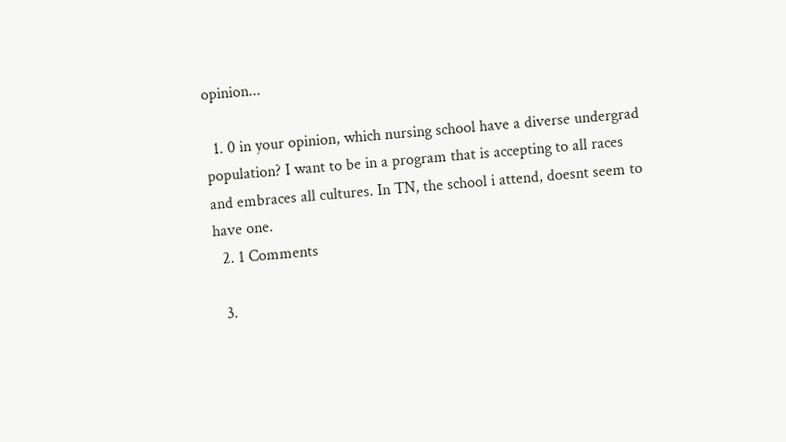opinion...

  1. 0 in your opinion, which nursing school have a diverse undergrad population? I want to be in a program that is accepting to all races and embraces all cultures. In TN, the school i attend, doesnt seem to have one.
  2. 1 Comments

  3.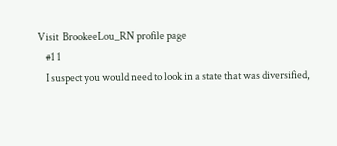Visit  BrookeeLou_RN profile page
    #1 1
    I suspect you would need to look in a state that was diversified,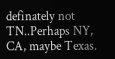definately not TN..Perhaps NY, CA, maybe Texas.